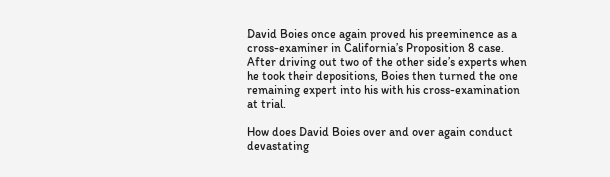David Boies once again proved his preeminence as a cross-examiner in California’s Proposition 8 case. After driving out two of the other side’s experts when he took their depositions, Boies then turned the one remaining expert into his with his cross-examination at trial.

How does David Boies over and over again conduct devastating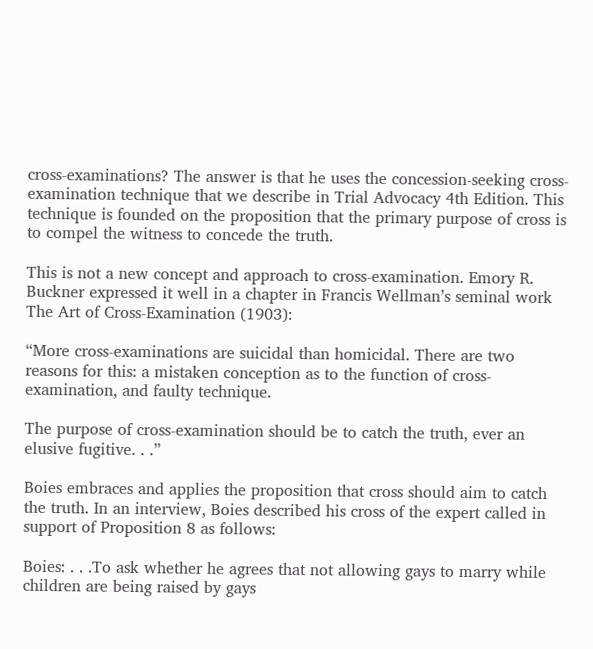cross-examinations? The answer is that he uses the concession-seeking cross-examination technique that we describe in Trial Advocacy 4th Edition. This technique is founded on the proposition that the primary purpose of cross is to compel the witness to concede the truth.

This is not a new concept and approach to cross-examination. Emory R. Buckner expressed it well in a chapter in Francis Wellman’s seminal work The Art of Cross-Examination (1903):

“More cross-examinations are suicidal than homicidal. There are two reasons for this: a mistaken conception as to the function of cross-examination, and faulty technique.

The purpose of cross-examination should be to catch the truth, ever an elusive fugitive. . .”

Boies embraces and applies the proposition that cross should aim to catch the truth. In an interview, Boies described his cross of the expert called in support of Proposition 8 as follows:

Boies: . . .To ask whether he agrees that not allowing gays to marry while children are being raised by gays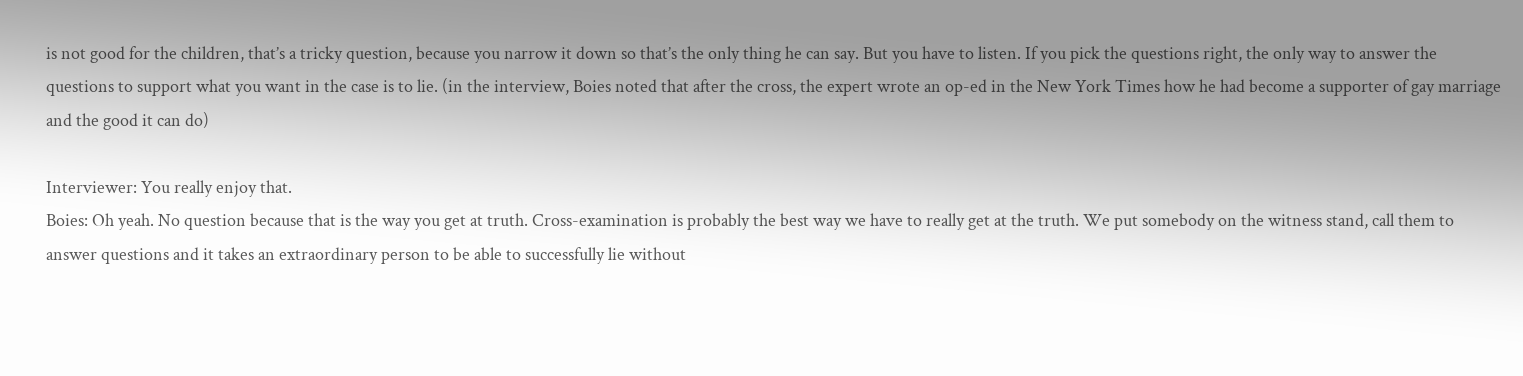is not good for the children, that’s a tricky question, because you narrow it down so that’s the only thing he can say. But you have to listen. If you pick the questions right, the only way to answer the questions to support what you want in the case is to lie. (in the interview, Boies noted that after the cross, the expert wrote an op-ed in the New York Times how he had become a supporter of gay marriage and the good it can do)

Interviewer: You really enjoy that.
Boies: Oh yeah. No question because that is the way you get at truth. Cross-examination is probably the best way we have to really get at the truth. We put somebody on the witness stand, call them to answer questions and it takes an extraordinary person to be able to successfully lie without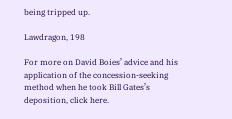being tripped up.

Lawdragon, 198

For more on David Boies’ advice and his application of the concession-seeking method when he took Bill Gates’s deposition, click here.